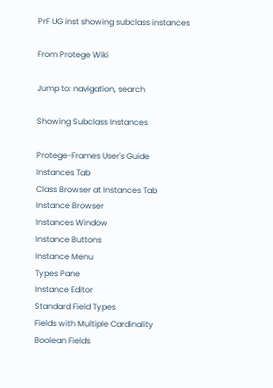PrF UG inst showing subclass instances

From Protege Wiki

Jump to: navigation, search

Showing Subclass Instances

Protege-Frames User's Guide
Instances Tab
Class Browser at Instances Tab
Instance Browser
Instances Window
Instance Buttons
Instance Menu
Types Pane
Instance Editor
Standard Field Types
Fields with Multiple Cardinality
Boolean Fields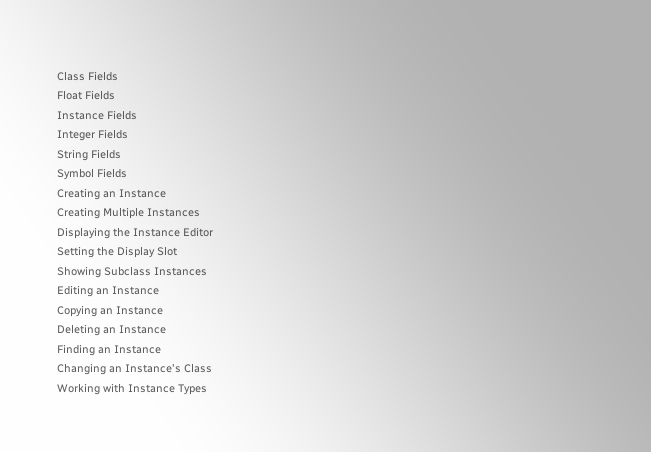Class Fields
Float Fields
Instance Fields
Integer Fields
String Fields
Symbol Fields
Creating an Instance
Creating Multiple Instances
Displaying the Instance Editor
Setting the Display Slot
Showing Subclass Instances
Editing an Instance
Copying an Instance
Deleting an Instance
Finding an Instance
Changing an Instance's Class
Working with Instance Types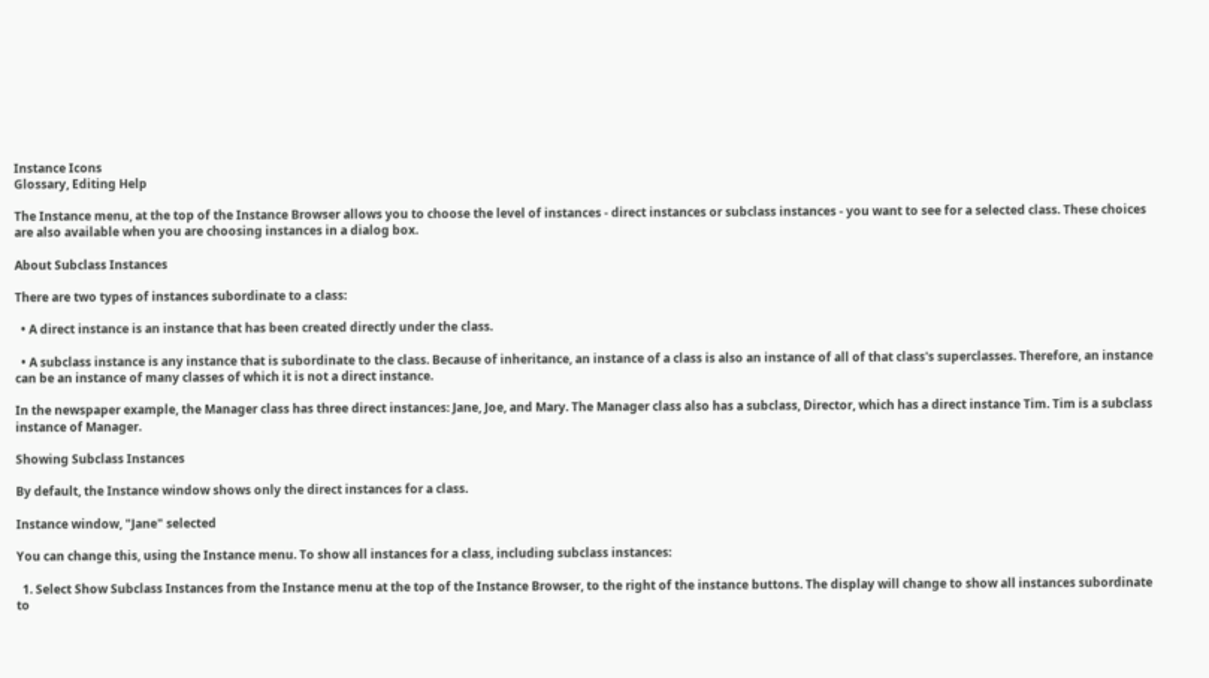Instance Icons
Glossary, Editing Help

The Instance menu, at the top of the Instance Browser allows you to choose the level of instances - direct instances or subclass instances - you want to see for a selected class. These choices are also available when you are choosing instances in a dialog box.

About Subclass Instances

There are two types of instances subordinate to a class:

  • A direct instance is an instance that has been created directly under the class.

  • A subclass instance is any instance that is subordinate to the class. Because of inheritance, an instance of a class is also an instance of all of that class's superclasses. Therefore, an instance can be an instance of many classes of which it is not a direct instance.

In the newspaper example, the Manager class has three direct instances: Jane, Joe, and Mary. The Manager class also has a subclass, Director, which has a direct instance Tim. Tim is a subclass instance of Manager.

Showing Subclass Instances

By default, the Instance window shows only the direct instances for a class.

Instance window, "Jane" selected

You can change this, using the Instance menu. To show all instances for a class, including subclass instances:

  1. Select Show Subclass Instances from the Instance menu at the top of the Instance Browser, to the right of the instance buttons. The display will change to show all instances subordinate to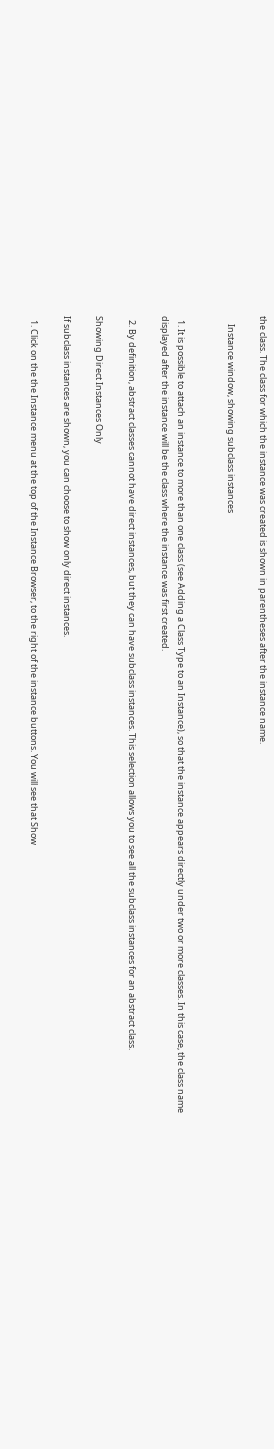the class. The class for which the instance was created is shown in parentheses after the instance name.

    Instance window, showing subclass instances


  1. It is possible to attach an instance to more than one class (see Adding a Class Type to an Instance), so that the instance appears directly under two or more classes. In this case, the class name displayed after the instance will be the class where the instance was first created.

  2. By definition, abstract classes cannot have direct instances, but they can have subclass instances. This selection allows you to see all the subclass instances for an abstract class.

Showing Direct Instances Only

If subclass instances are shown, you can choose to show only direct instances.

  1. Click on the the Instance menu at the top of the Instance Browser, to the right of the instance buttons. You will see that Show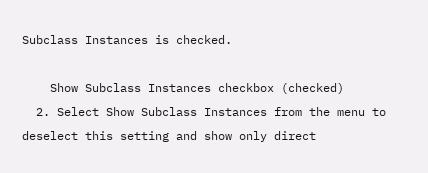Subclass Instances is checked.

    Show Subclass Instances checkbox (checked)
  2. Select Show Subclass Instances from the menu to deselect this setting and show only direct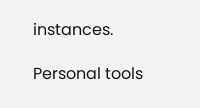instances.

Personal tools